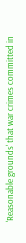'Reasonable grounds' that war crimes committed in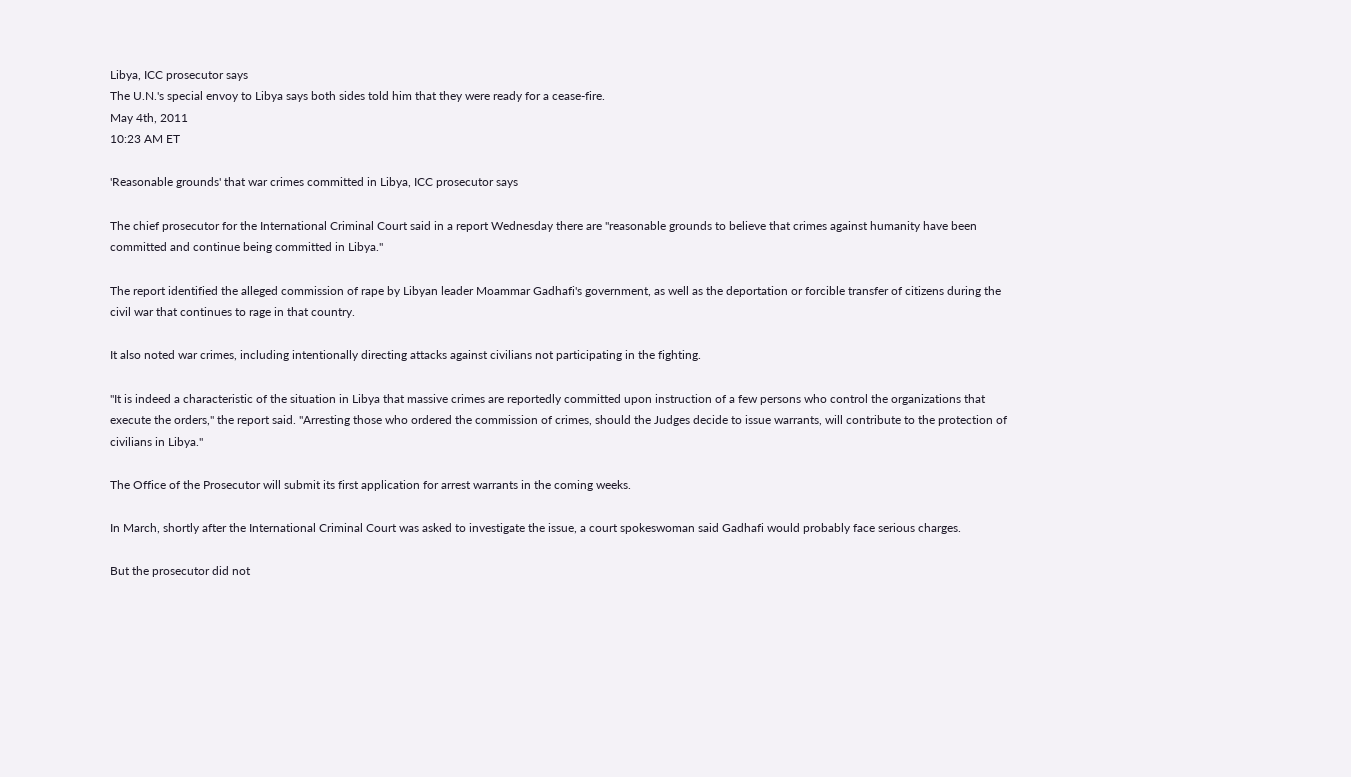Libya, ICC prosecutor says
The U.N.'s special envoy to Libya says both sides told him that they were ready for a cease-fire.
May 4th, 2011
10:23 AM ET

'Reasonable grounds' that war crimes committed in Libya, ICC prosecutor says

The chief prosecutor for the International Criminal Court said in a report Wednesday there are "reasonable grounds to believe that crimes against humanity have been committed and continue being committed in Libya."

The report identified the alleged commission of rape by Libyan leader Moammar Gadhafi's government, as well as the deportation or forcible transfer of citizens during the civil war that continues to rage in that country.

It also noted war crimes, including intentionally directing attacks against civilians not participating in the fighting.

"It is indeed a characteristic of the situation in Libya that massive crimes are reportedly committed upon instruction of a few persons who control the organizations that execute the orders," the report said. "Arresting those who ordered the commission of crimes, should the Judges decide to issue warrants, will contribute to the protection of civilians in Libya."

The Office of the Prosecutor will submit its first application for arrest warrants in the coming weeks.

In March, shortly after the International Criminal Court was asked to investigate the issue, a court spokeswoman said Gadhafi would probably face serious charges.

But the prosecutor did not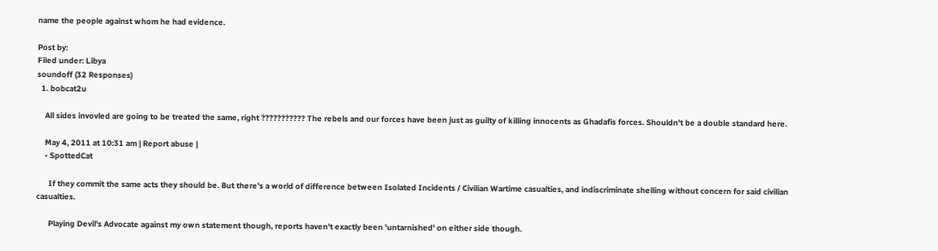name the people against whom he had evidence.

Post by:
Filed under: Libya
soundoff (32 Responses)
  1. bobcat2u

    All sides invovled are going to be treated the same, right ??????????? The rebels and our forces have been just as guilty of killing innocents as Ghadafis forces. Shouldn't be a double standard here.

    May 4, 2011 at 10:31 am | Report abuse |
    • SpottedCat

      If they commit the same acts they should be. But there's a world of difference between Isolated Incidents / Civilian Wartime casualties, and indiscriminate shelling without concern for said civilian casualties.

      Playing Devil's Advocate against my own statement though, reports haven't exactly been 'untarnished' on either side though.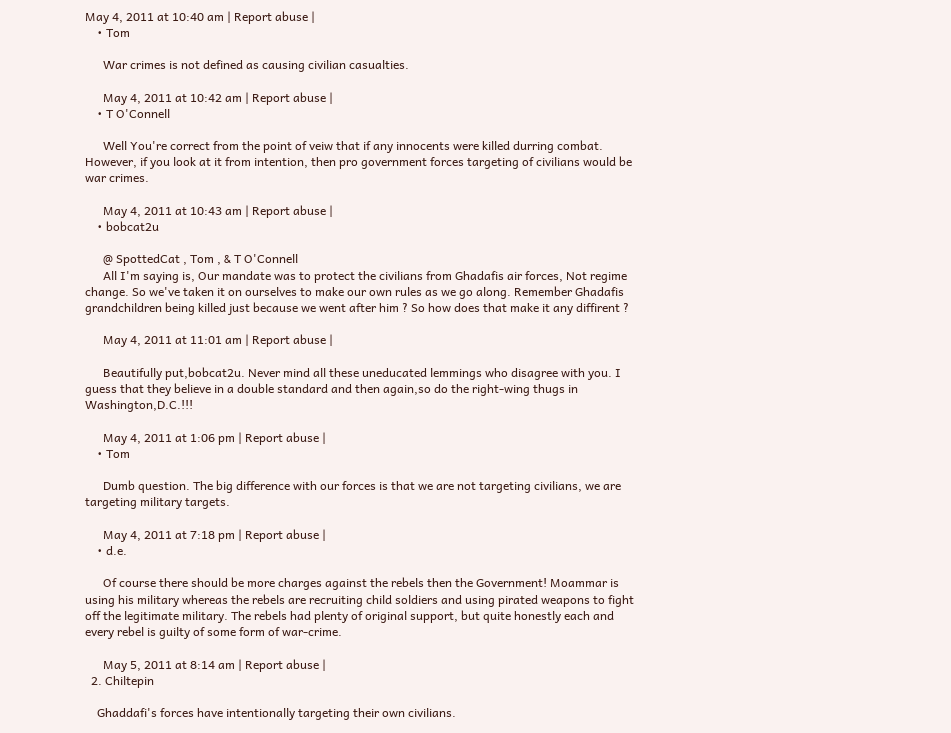May 4, 2011 at 10:40 am | Report abuse |
    • Tom

      War crimes is not defined as causing civilian casualties.

      May 4, 2011 at 10:42 am | Report abuse |
    • T O'Connell

      Well You're correct from the point of veiw that if any innocents were killed durring combat. However, if you look at it from intention, then pro government forces targeting of civilians would be war crimes.

      May 4, 2011 at 10:43 am | Report abuse |
    • bobcat2u

      @ SpottedCat , Tom , & T O'Connell
      All I'm saying is, Our mandate was to protect the civilians from Ghadafis air forces, Not regime change. So we've taken it on ourselves to make our own rules as we go along. Remember Ghadafis grandchildren being killed just because we went after him ? So how does that make it any diffirent ?

      May 4, 2011 at 11:01 am | Report abuse |

      Beautifully put,bobcat2u. Never mind all these uneducated lemmings who disagree with you. I guess that they believe in a double standard and then again,so do the right-wing thugs in Washington,D.C.!!!

      May 4, 2011 at 1:06 pm | Report abuse |
    • Tom

      Dumb question. The big difference with our forces is that we are not targeting civilians, we are targeting military targets.

      May 4, 2011 at 7:18 pm | Report abuse |
    • d.e.

      Of course there should be more charges against the rebels then the Government! Moammar is using his military whereas the rebels are recruiting child soldiers and using pirated weapons to fight off the legitimate military. The rebels had plenty of original support, but quite honestly each and every rebel is guilty of some form of war-crime.

      May 5, 2011 at 8:14 am | Report abuse |
  2. Chiltepin

    Ghaddafi's forces have intentionally targeting their own civilians.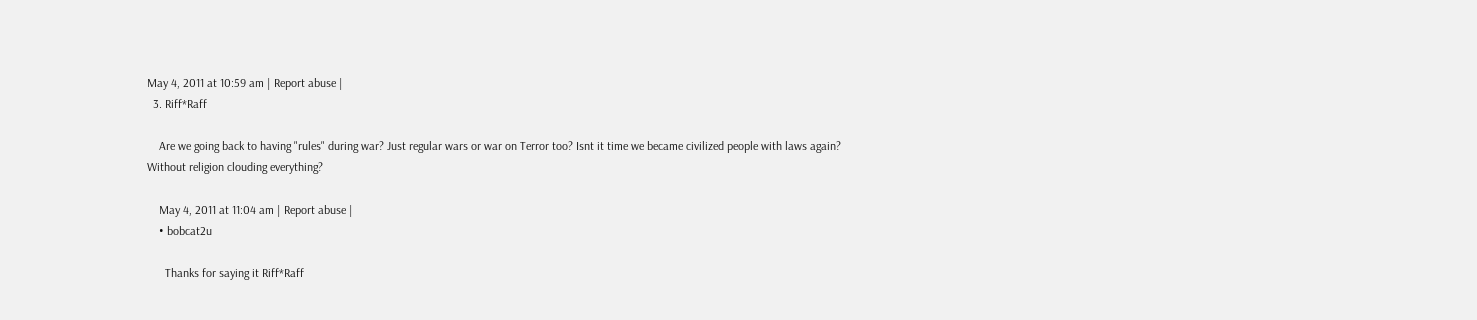May 4, 2011 at 10:59 am | Report abuse |
  3. Riff*Raff

    Are we going back to having "rules" during war? Just regular wars or war on Terror too? Isnt it time we became civilized people with laws again? Without religion clouding everything?

    May 4, 2011 at 11:04 am | Report abuse |
    • bobcat2u

      Thanks for saying it Riff*Raff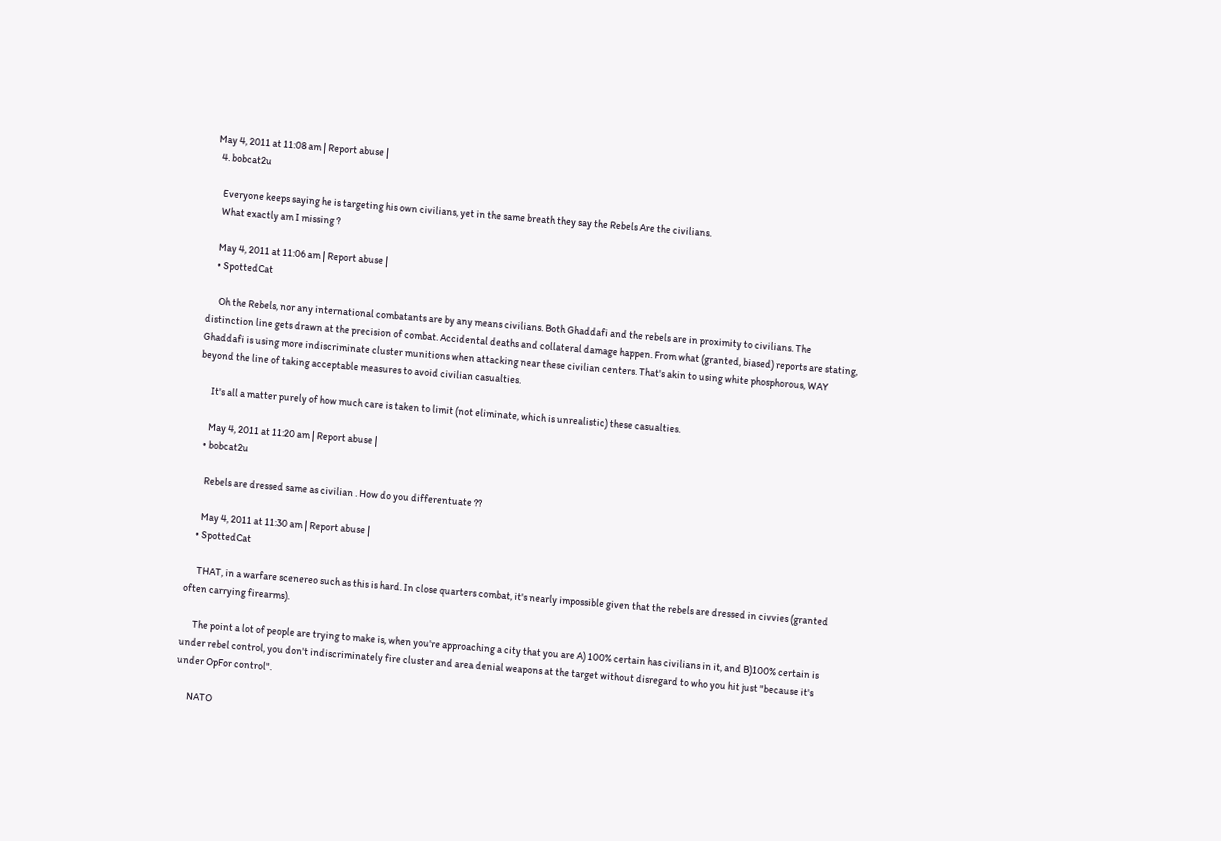May 4, 2011 at 11:08 am | Report abuse |
  4. bobcat2u

    Everyone keeps saying he is targeting his own civilians, yet in the same breath they say the Rebels Are the civilians.
    What exactly am I missing ?

    May 4, 2011 at 11:06 am | Report abuse |
    • SpottedCat

      Oh the Rebels, nor any international combatants are by any means civilians. Both Ghaddafi and the rebels are in proximity to civilians. The distinction line gets drawn at the precision of combat. Accidental deaths and collateral damage happen. From what (granted, biased) reports are stating, Ghaddafi is using more indiscriminate cluster munitions when attacking near these civilian centers. That's akin to using white phosphorous, WAY beyond the line of taking acceptable measures to avoid civilian casualties.

      It's all a matter purely of how much care is taken to limit (not eliminate, which is unrealistic) these casualties.

      May 4, 2011 at 11:20 am | Report abuse |
    • bobcat2u

      Rebels are dressed same as civilian . How do you differentuate ??

      May 4, 2011 at 11:30 am | Report abuse |
    • SpottedCat

      THAT, in a warfare scenereo such as this is hard. In close quarters combat, it's nearly impossible given that the rebels are dressed in civvies (granted often carrying firearms).

      The point a lot of people are trying to make is, when you're approaching a city that you are A) 100% certain has civilians in it, and B)100% certain is under rebel control, you don't indiscriminately fire cluster and area denial weapons at the target without disregard to who you hit just "because it's under OpFor control".

      NATO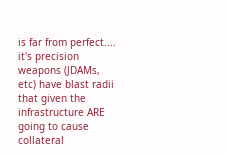is far from perfect.... it's precision weapons (JDAMs, etc) have blast radii that given the infrastructure ARE going to cause collateral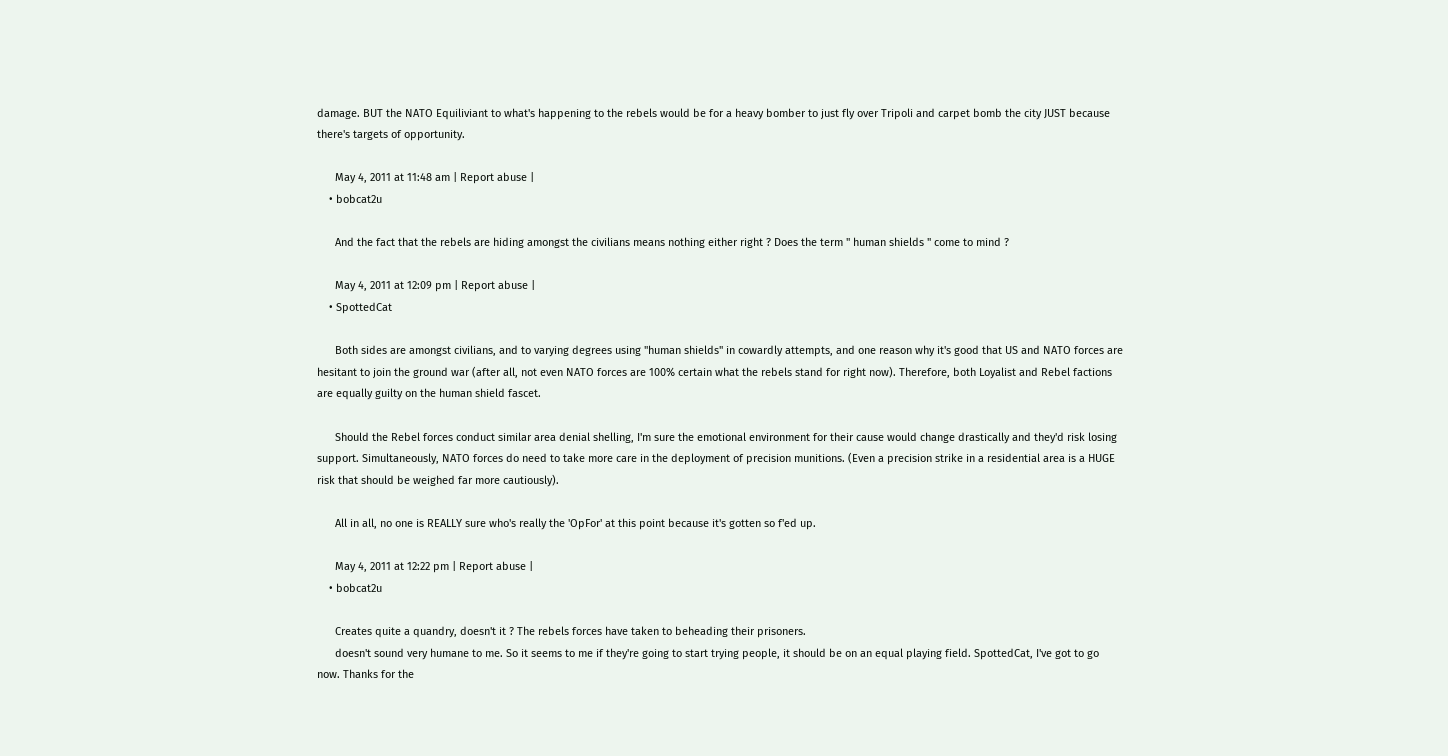damage. BUT the NATO Equiliviant to what's happening to the rebels would be for a heavy bomber to just fly over Tripoli and carpet bomb the city JUST because there's targets of opportunity.

      May 4, 2011 at 11:48 am | Report abuse |
    • bobcat2u

      And the fact that the rebels are hiding amongst the civilians means nothing either right ? Does the term " human shields " come to mind ?

      May 4, 2011 at 12:09 pm | Report abuse |
    • SpottedCat

      Both sides are amongst civilians, and to varying degrees using "human shields" in cowardly attempts, and one reason why it's good that US and NATO forces are hesitant to join the ground war (after all, not even NATO forces are 100% certain what the rebels stand for right now). Therefore, both Loyalist and Rebel factions are equally guilty on the human shield fascet.

      Should the Rebel forces conduct similar area denial shelling, I'm sure the emotional environment for their cause would change drastically and they'd risk losing support. Simultaneously, NATO forces do need to take more care in the deployment of precision munitions. (Even a precision strike in a residential area is a HUGE risk that should be weighed far more cautiously).

      All in all, no one is REALLY sure who's really the 'OpFor' at this point because it's gotten so f'ed up.

      May 4, 2011 at 12:22 pm | Report abuse |
    • bobcat2u

      Creates quite a quandry, doesn't it ? The rebels forces have taken to beheading their prisoners.
      doesn't sound very humane to me. So it seems to me if they're going to start trying people, it should be on an equal playing field. SpottedCat, I've got to go now. Thanks for the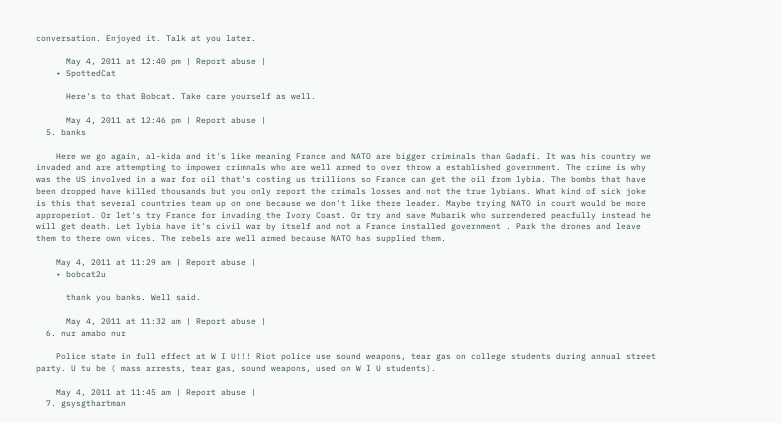conversation. Enjoyed it. Talk at you later.

      May 4, 2011 at 12:40 pm | Report abuse |
    • SpottedCat

      Here's to that Bobcat. Take care yourself as well.

      May 4, 2011 at 12:46 pm | Report abuse |
  5. banks

    Here we go again, al-kida and it's like meaning France and NATO are bigger criminals than Gadafi. It was his country we invaded and are attempting to impower crimnals who are well armed to over throw a established government. The crime is why was the US involved in a war for oil that's costing us trillions so France can get the oil from lybia. The bombs that have been dropped have killed thousands but you only report the crimals losses and not the true lybians. What kind of sick joke is this that several countries team up on one because we don't like there leader. Maybe trying NATO in court would be more approperiot. Or let's try France for invading the Ivory Coast. Or try and save Mubarik who surrendered peacfully instead he will get death. Let lybia have it's civil war by itself and not a France installed government . Park the drones and leave them to there own vices. The rebels are well armed because NATO has supplied them.

    May 4, 2011 at 11:29 am | Report abuse |
    • bobcat2u

      thank you banks. Well said.

      May 4, 2011 at 11:32 am | Report abuse |
  6. nur amabo nur

    Police state in full effect at W I U!!! Riot police use sound weapons, tear gas on college students during annual street party. U tu be ( mass arrests, tear gas, sound weapons, used on W I U students).

    May 4, 2011 at 11:45 am | Report abuse |
  7. gsysgthartman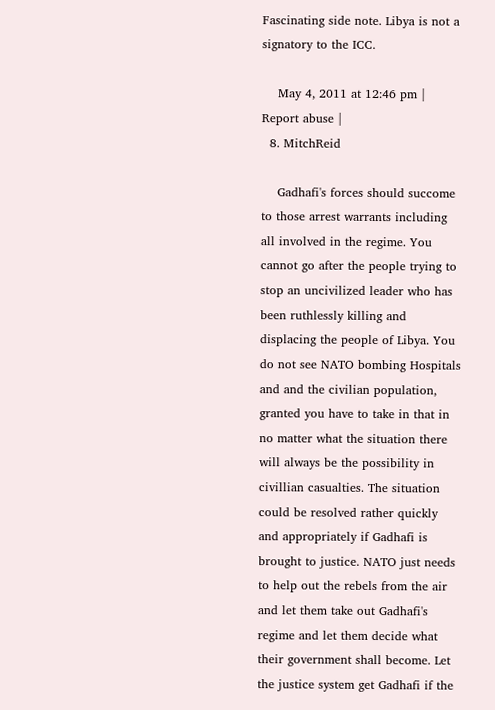Fascinating side note. Libya is not a signatory to the ICC.

    May 4, 2011 at 12:46 pm | Report abuse |
  8. MitchReid

    Gadhafi's forces should succome to those arrest warrants including all involved in the regime. You cannot go after the people trying to stop an uncivilized leader who has been ruthlessly killing and displacing the people of Libya. You do not see NATO bombing Hospitals and and the civilian population, granted you have to take in that in no matter what the situation there will always be the possibility in civillian casualties. The situation could be resolved rather quickly and appropriately if Gadhafi is brought to justice. NATO just needs to help out the rebels from the air and let them take out Gadhafi's regime and let them decide what their government shall become. Let the justice system get Gadhafi if the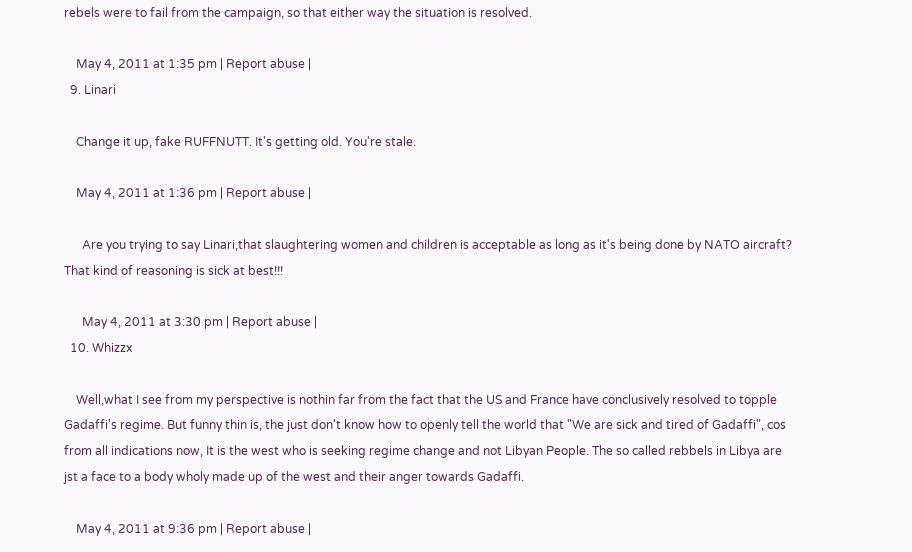rebels were to fail from the campaign, so that either way the situation is resolved.

    May 4, 2011 at 1:35 pm | Report abuse |
  9. Linari

    Change it up, fake RUFFNUTT. It's getting old. You're stale.

    May 4, 2011 at 1:36 pm | Report abuse |

      Are you trying to say Linari,that slaughtering women and children is acceptable as long as it's being done by NATO aircraft? That kind of reasoning is sick at best!!!

      May 4, 2011 at 3:30 pm | Report abuse |
  10. Whizzx

    Well,what I see from my perspective is nothin far from the fact that the US and France have conclusively resolved to topple Gadaffi's regime. But funny thin is, the just don't know how to openly tell the world that "We are sick and tired of Gadaffi", cos from all indications now, It is the west who is seeking regime change and not Libyan People. The so called rebbels in Libya are jst a face to a body wholy made up of the west and their anger towards Gadaffi.

    May 4, 2011 at 9:36 pm | Report abuse |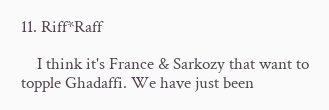11. Riff*Raff

    I think it's France & Sarkozy that want to topple Ghadaffi. We have just been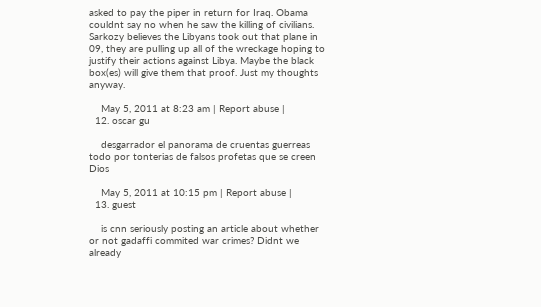asked to pay the piper in return for Iraq. Obama couldnt say no when he saw the killing of civilians. Sarkozy believes the Libyans took out that plane in 09, they are pulling up all of the wreckage hoping to justify their actions against Libya. Maybe the black box(es) will give them that proof. Just my thoughts anyway.

    May 5, 2011 at 8:23 am | Report abuse |
  12. oscar gu

    desgarrador el panorama de cruentas guerreas todo por tonterias de falsos profetas que se creen Dios

    May 5, 2011 at 10:15 pm | Report abuse |
  13. guest

    is cnn seriously posting an article about whether or not gadaffi commited war crimes? Didnt we already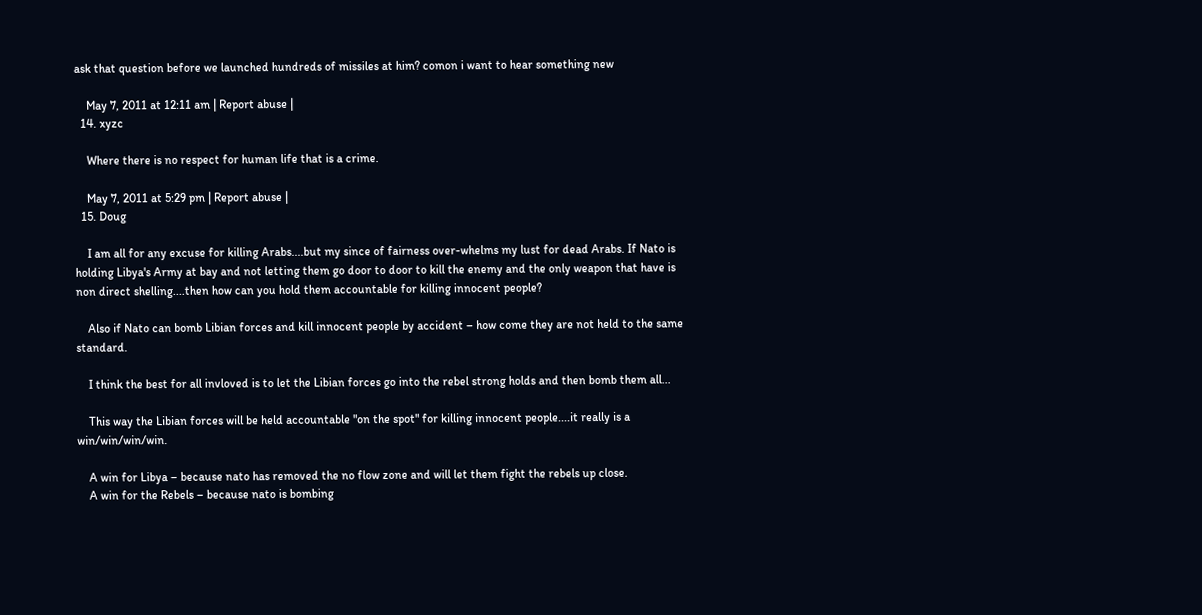ask that question before we launched hundreds of missiles at him? comon i want to hear something new

    May 7, 2011 at 12:11 am | Report abuse |
  14. xyzc

    Where there is no respect for human life that is a crime.

    May 7, 2011 at 5:29 pm | Report abuse |
  15. Doug

    I am all for any excuse for killing Arabs....but my since of fairness over-whelms my lust for dead Arabs. If Nato is holding Libya's Army at bay and not letting them go door to door to kill the enemy and the only weapon that have is non direct shelling....then how can you hold them accountable for killing innocent people?

    Also if Nato can bomb Libian forces and kill innocent people by accident – how come they are not held to the same standard.

    I think the best for all invloved is to let the Libian forces go into the rebel strong holds and then bomb them all...

    This way the Libian forces will be held accountable "on the spot" for killing innocent people....it really is a win/win/win/win.

    A win for Libya – because nato has removed the no flow zone and will let them fight the rebels up close.
    A win for the Rebels – because nato is bombing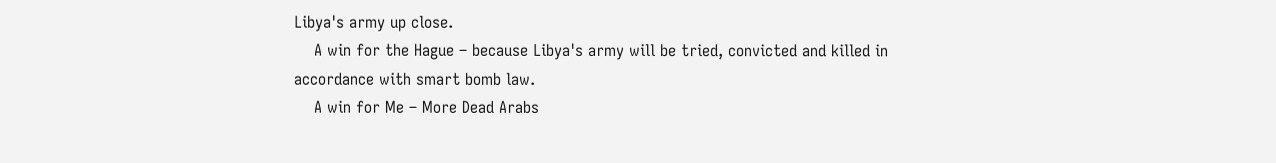Libya's army up close.
    A win for the Hague – because Libya's army will be tried, convicted and killed in accordance with smart bomb law.
    A win for Me – More Dead Arabs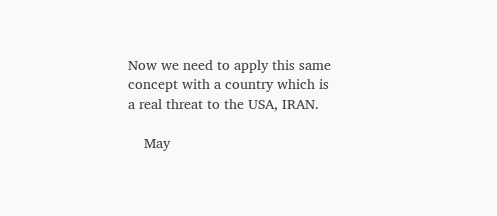Now we need to apply this same concept with a country which is a real threat to the USA, IRAN.

    May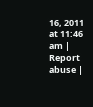16, 2011 at 11:46 am | Report abuse |